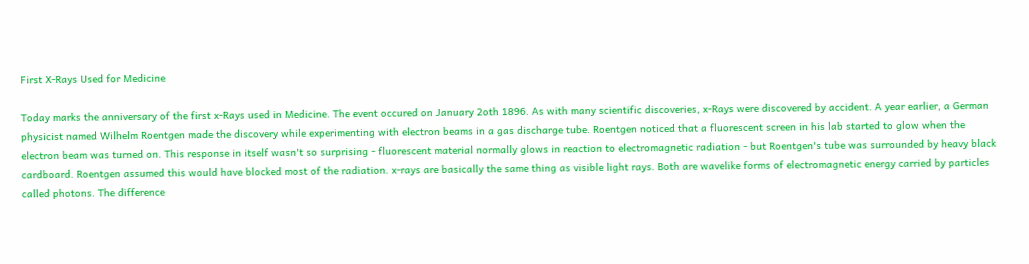First X-Rays Used for Medicine

Today marks the anniversary of the first x-Rays used in Medicine. The event occured on January 2oth 1896. As with many scientific discoveries, x-Rays were discovered by accident. A year earlier, a German physicist named Wilhelm Roentgen made the discovery while experimenting with electron beams in a gas discharge tube. Roentgen noticed that a fluorescent screen in his lab started to glow when the electron beam was turned on. This response in itself wasn't so surprising - fluorescent material normally glows in reaction to electromagnetic radiation - but Roentgen's tube was surrounded by heavy black cardboard. Roentgen assumed this would have blocked most of the radiation. x-rays are basically the same thing as visible light rays. Both are wavelike forms of electromagnetic energy carried by particles called photons. The difference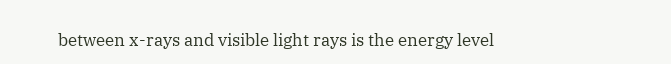between x-rays and visible light rays is the energy level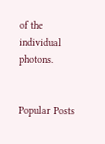of the individual photons.


Popular Posts